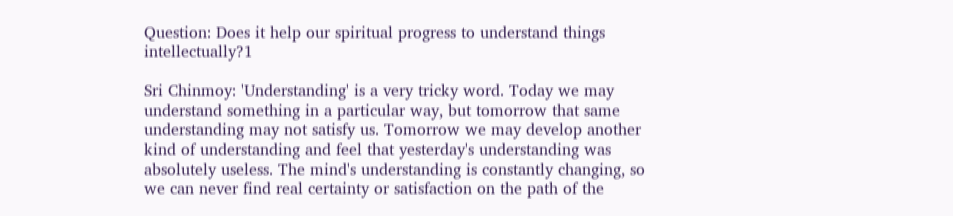Question: Does it help our spiritual progress to understand things intellectually?1

Sri Chinmoy: 'Understanding' is a very tricky word. Today we may understand something in a particular way, but tomorrow that same understanding may not satisfy us. Tomorrow we may develop another kind of understanding and feel that yesterday's understanding was absolutely useless. The mind's understanding is constantly changing, so we can never find real certainty or satisfaction on the path of the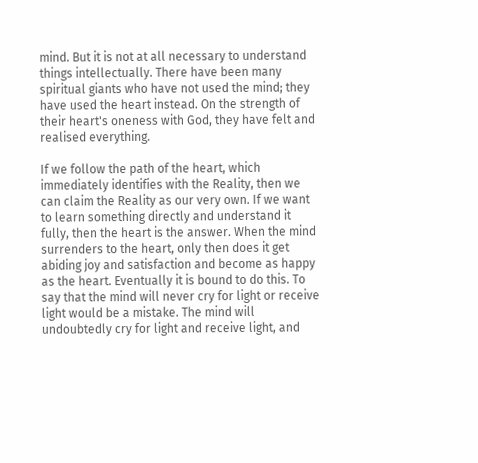mind. But it is not at all necessary to understand things intellectually. There have been many spiritual giants who have not used the mind; they have used the heart instead. On the strength of their heart's oneness with God, they have felt and realised everything.

If we follow the path of the heart, which immediately identifies with the Reality, then we can claim the Reality as our very own. If we want to learn something directly and understand it fully, then the heart is the answer. When the mind surrenders to the heart, only then does it get abiding joy and satisfaction and become as happy as the heart. Eventually it is bound to do this. To say that the mind will never cry for light or receive light would be a mistake. The mind will undoubtedly cry for light and receive light, and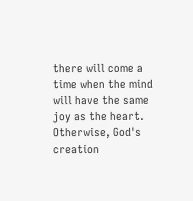there will come a time when the mind will have the same joy as the heart. Otherwise, God's creation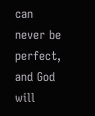can never be perfect, and God will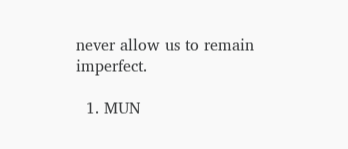never allow us to remain imperfect.

  1. MUN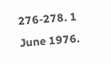276-278. 1 June 1976.